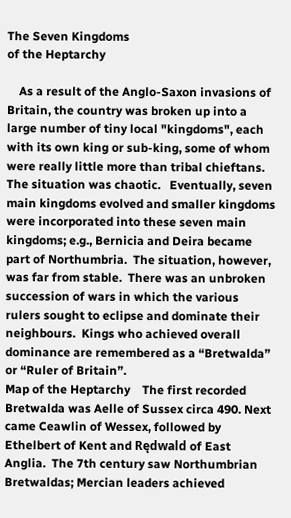The Seven Kingdoms
of the Heptarchy

    As a result of the Anglo-Saxon invasions of Britain, the country was broken up into a large number of tiny local "kingdoms", each with its own king or sub-king, some of whom were really little more than tribal chieftans.  The situation was chaotic.   Eventually, seven main kingdoms evolved and smaller kingdoms were incorporated into these seven main kingdoms; e.g., Bernicia and Deira became part of Northumbria.  The situation, however, was far from stable.  There was an unbroken succession of wars in which the various rulers sought to eclipse and dominate their neighbours.  Kings who achieved overall dominance are remembered as a “Bretwalda” or “Ruler of Britain”.
Map of the Heptarchy    The first recorded Bretwalda was Aelle of Sussex circa 490. Next came Ceawlin of Wessex, followed by Ethelbert of Kent and Rędwald of East Anglia.  The 7th century saw Northumbrian Bretwaldas; Mercian leaders achieved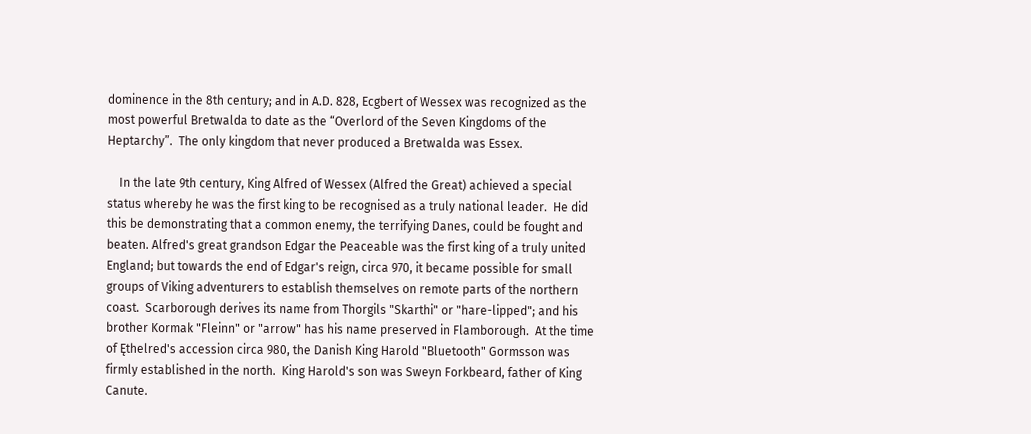dominence in the 8th century; and in A.D. 828, Ecgbert of Wessex was recognized as the most powerful Bretwalda to date as the “Overlord of the Seven Kingdoms of the Heptarchy”.  The only kingdom that never produced a Bretwalda was Essex.

    In the late 9th century, King Alfred of Wessex (Alfred the Great) achieved a special status whereby he was the first king to be recognised as a truly national leader.  He did this be demonstrating that a common enemy, the terrifying Danes, could be fought and beaten. Alfred's great grandson Edgar the Peaceable was the first king of a truly united England; but towards the end of Edgar's reign, circa 970, it became possible for small groups of Viking adventurers to establish themselves on remote parts of the northern coast.  Scarborough derives its name from Thorgils "Skarthi" or "hare-lipped"; and his brother Kormak "Fleinn" or "arrow" has his name preserved in Flamborough.  At the time of Ęthelred's accession circa 980, the Danish King Harold "Bluetooth" Gormsson was firmly established in the north.  King Harold's son was Sweyn Forkbeard, father of King Canute.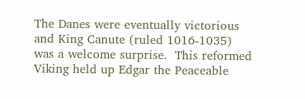The Danes were eventually victorious and King Canute (ruled 1016-1035) was a welcome surprise.  This reformed Viking held up Edgar the Peaceable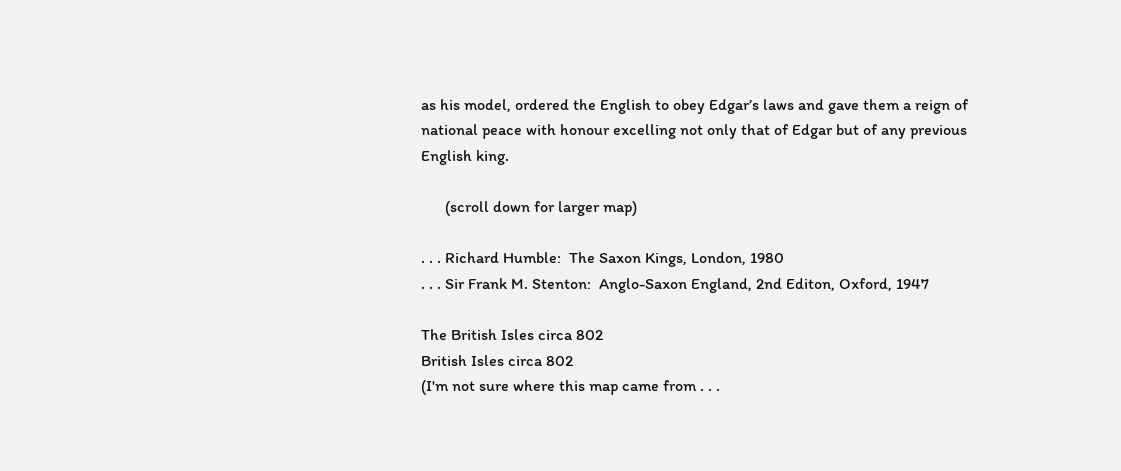as his model, ordered the English to obey Edgar’s laws and gave them a reign of national peace with honour excelling not only that of Edgar but of any previous English king.

      (scroll down for larger map)

. . . Richard Humble:  The Saxon Kings, London, 1980
. . . Sir Frank M. Stenton:  Anglo-Saxon England, 2nd Editon, Oxford, 1947

The British Isles circa 802
British Isles circa 802
(I'm not sure where this map came from . . .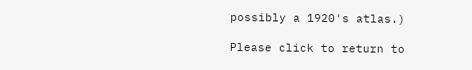possibly a 1920's atlas.)

Please click to return to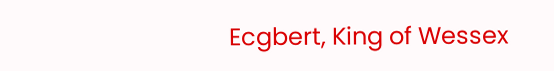Ecgbert, King of Wessex